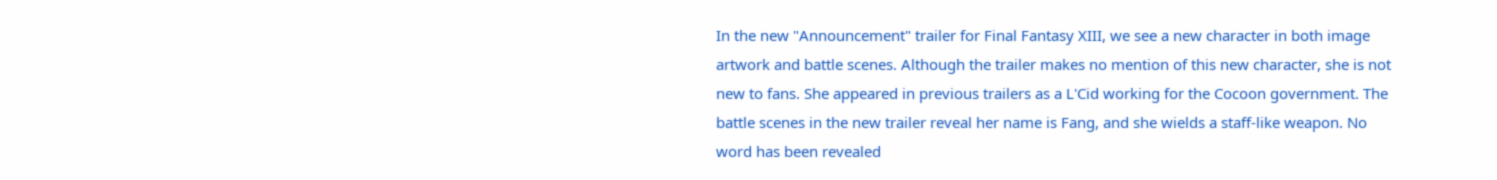In the new "Announcement" trailer for Final Fantasy XIII, we see a new character in both image artwork and battle scenes. Although the trailer makes no mention of this new character, she is not new to fans. She appeared in previous trailers as a L'Cid working for the Cocoon government. The battle scenes in the new trailer reveal her name is Fang, and she wields a staff-like weapon. No word has been revealed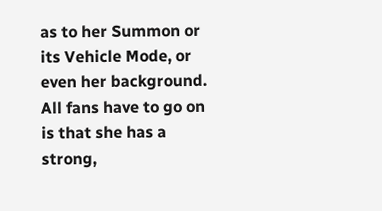as to her Summon or its Vehicle Mode, or even her background. All fans have to go on is that she has a strong,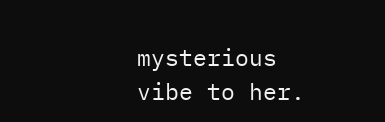mysterious vibe to her.